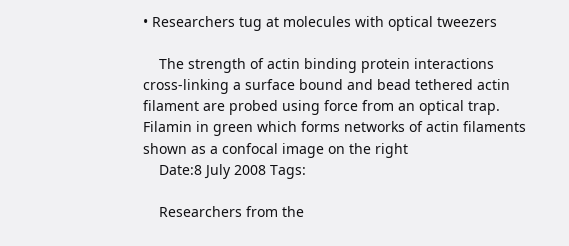• Researchers tug at molecules with optical tweezers

    The strength of actin binding protein interactions cross-linking a surface bound and bead tethered actin filament are probed using force from an optical trap. Filamin in green which forms networks of actin filaments shown as a confocal image on the right
    Date:8 July 2008 Tags:

    Researchers from the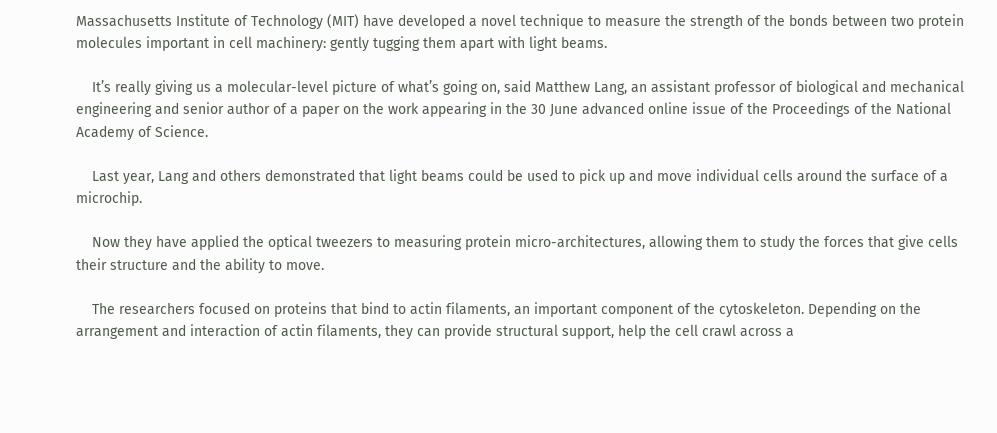Massachusetts Institute of Technology (MIT) have developed a novel technique to measure the strength of the bonds between two protein molecules important in cell machinery: gently tugging them apart with light beams.

    It’s really giving us a molecular-level picture of what’s going on, said Matthew Lang, an assistant professor of biological and mechanical engineering and senior author of a paper on the work appearing in the 30 June advanced online issue of the Proceedings of the National Academy of Science.

    Last year, Lang and others demonstrated that light beams could be used to pick up and move individual cells around the surface of a microchip.

    Now they have applied the optical tweezers to measuring protein micro-architectures, allowing them to study the forces that give cells their structure and the ability to move.

    The researchers focused on proteins that bind to actin filaments, an important component of the cytoskeleton. Depending on the arrangement and interaction of actin filaments, they can provide structural support, help the cell crawl across a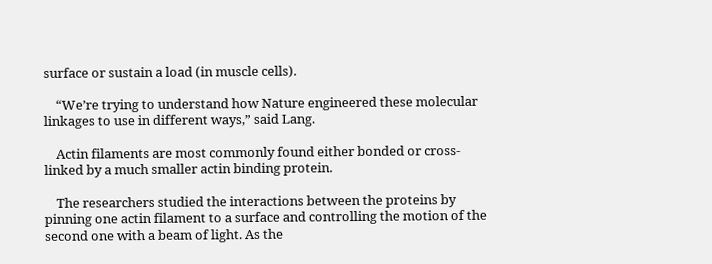surface or sustain a load (in muscle cells).

    “We’re trying to understand how Nature engineered these molecular linkages to use in different ways,” said Lang.

    Actin filaments are most commonly found either bonded or cross-linked by a much smaller actin binding protein.

    The researchers studied the interactions between the proteins by pinning one actin filament to a surface and controlling the motion of the second one with a beam of light. As the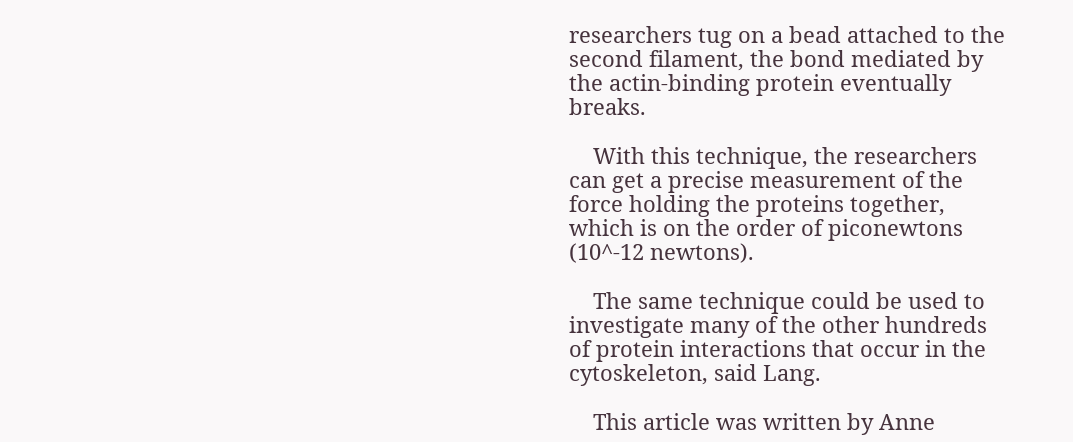researchers tug on a bead attached to the second filament, the bond mediated by the actin-binding protein eventually breaks.

    With this technique, the researchers can get a precise measurement of the force holding the proteins together, which is on the order of piconewtons (10^-12 newtons).

    The same technique could be used to investigate many of the other hundreds of protein interactions that occur in the cytoskeleton, said Lang.

    This article was written by Anne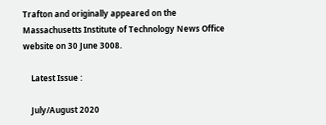Trafton and originally appeared on the Massachusetts Institute of Technology News Office website on 30 June 3008.

    Latest Issue :

    July/August 2020